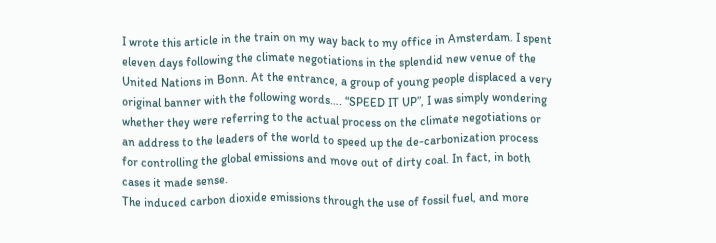I wrote this article in the train on my way back to my office in Amsterdam. I spent eleven days following the climate negotiations in the splendid new venue of the United Nations in Bonn. At the entrance, a group of young people displaced a very original banner with the following words…. “SPEED IT UP”, I was simply wondering whether they were referring to the actual process on the climate negotiations or an address to the leaders of the world to speed up the de-carbonization process for controlling the global emissions and move out of dirty coal. In fact, in both cases it made sense.
The induced carbon dioxide emissions through the use of fossil fuel, and more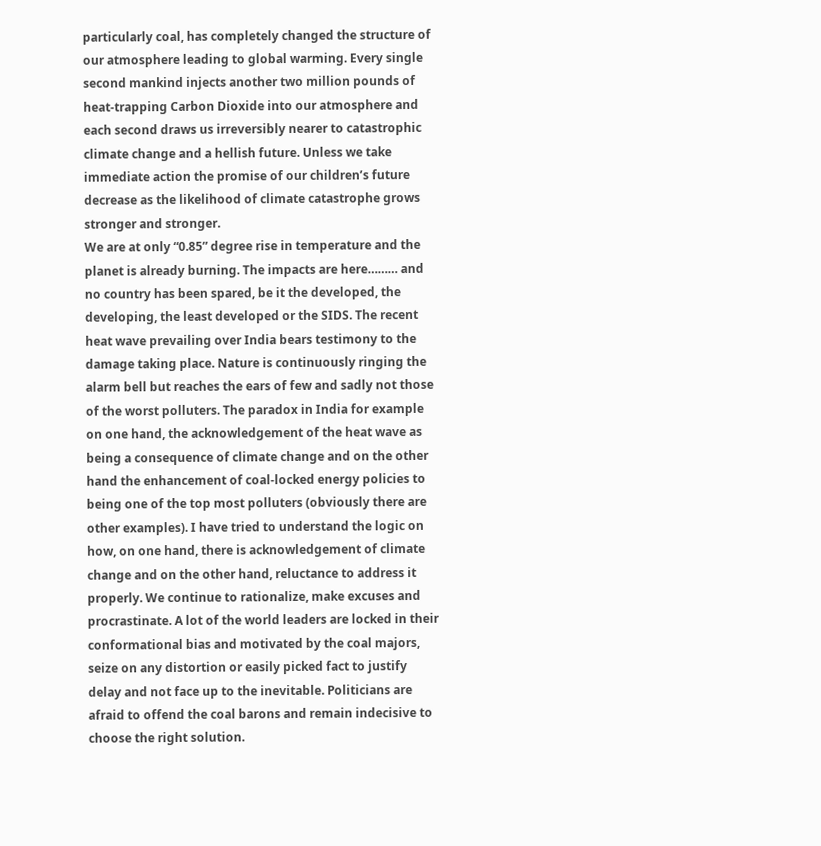particularly coal, has completely changed the structure of our atmosphere leading to global warming. Every single second mankind injects another two million pounds of heat-trapping Carbon Dioxide into our atmosphere and each second draws us irreversibly nearer to catastrophic climate change and a hellish future. Unless we take immediate action the promise of our children’s future decrease as the likelihood of climate catastrophe grows stronger and stronger.
We are at only “0.85” degree rise in temperature and the planet is already burning. The impacts are here……… and no country has been spared, be it the developed, the developing, the least developed or the SIDS. The recent heat wave prevailing over India bears testimony to the damage taking place. Nature is continuously ringing the alarm bell but reaches the ears of few and sadly not those of the worst polluters. The paradox in India for example on one hand, the acknowledgement of the heat wave as being a consequence of climate change and on the other hand the enhancement of coal-locked energy policies to being one of the top most polluters (obviously there are other examples). I have tried to understand the logic on how, on one hand, there is acknowledgement of climate change and on the other hand, reluctance to address it properly. We continue to rationalize, make excuses and procrastinate. A lot of the world leaders are locked in their conformational bias and motivated by the coal majors, seize on any distortion or easily picked fact to justify delay and not face up to the inevitable. Politicians are afraid to offend the coal barons and remain indecisive to choose the right solution.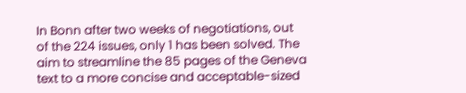In Bonn after two weeks of negotiations, out of the 224 issues, only 1 has been solved. The aim to streamline the 85 pages of the Geneva text to a more concise and acceptable-sized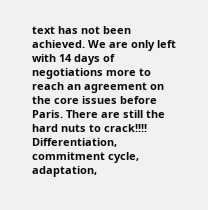text has not been achieved. We are only left with 14 days of negotiations more to reach an agreement on the core issues before Paris. There are still the hard nuts to crack!!!! Differentiation, commitment cycle, adaptation,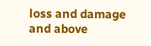loss and damage and above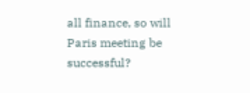all finance, so will Paris meeting be successful?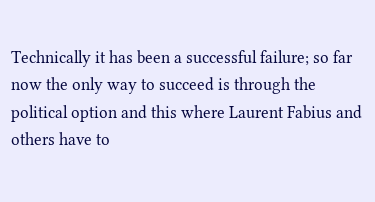Technically it has been a successful failure; so far now the only way to succeed is through the political option and this where Laurent Fabius and others have to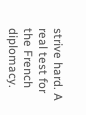strive hard. A real test for the French diplomacy.